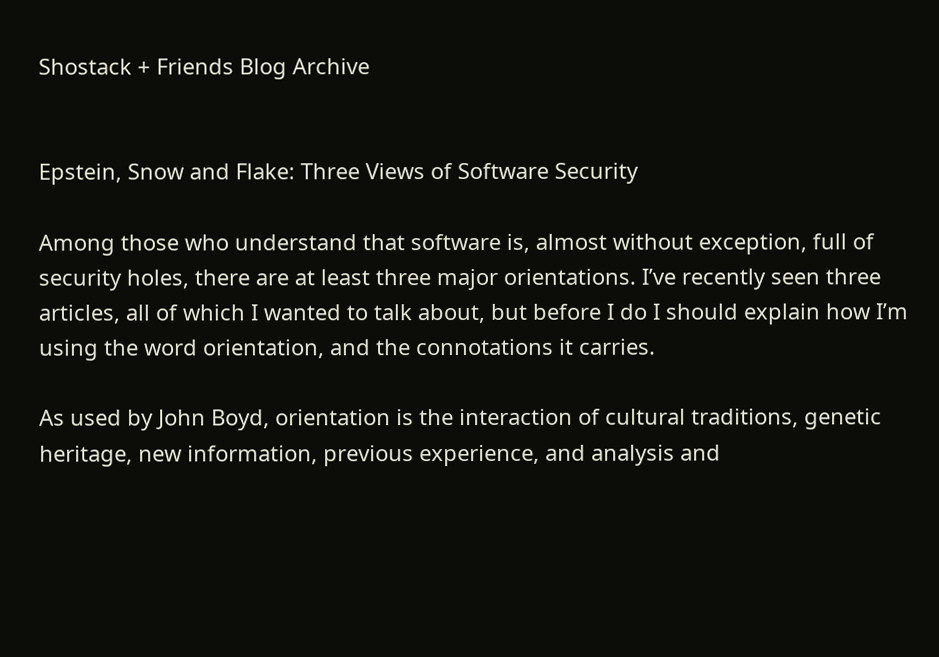Shostack + Friends Blog Archive


Epstein, Snow and Flake: Three Views of Software Security

Among those who understand that software is, almost without exception, full of security holes, there are at least three major orientations. I’ve recently seen three articles, all of which I wanted to talk about, but before I do I should explain how I’m using the word orientation, and the connotations it carries.

As used by John Boyd, orientation is the interaction of cultural traditions, genetic heritage, new information, previous experience, and analysis and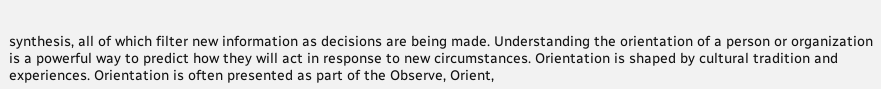synthesis, all of which filter new information as decisions are being made. Understanding the orientation of a person or organization is a powerful way to predict how they will act in response to new circumstances. Orientation is shaped by cultural tradition and experiences. Orientation is often presented as part of the Observe, Orient,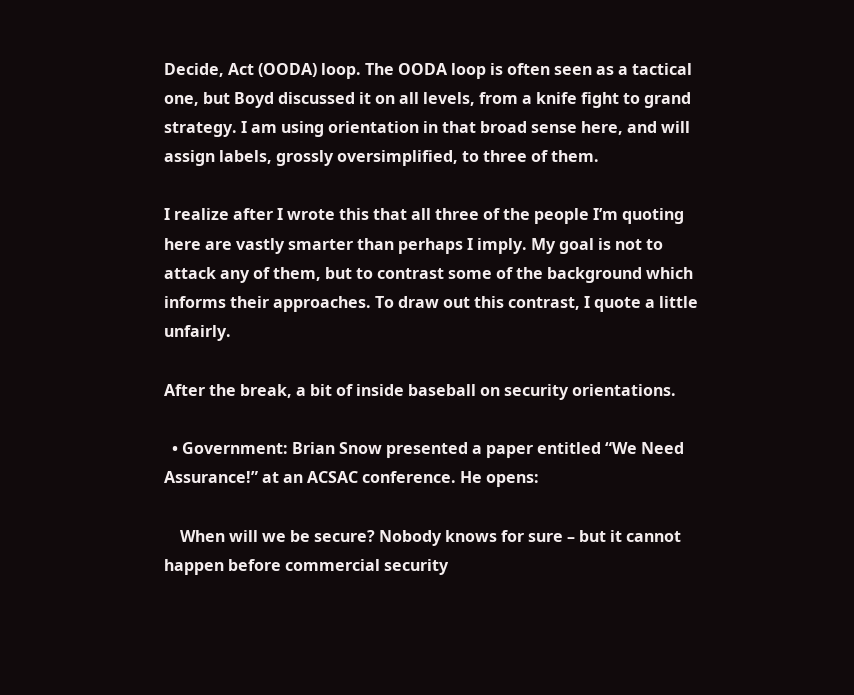Decide, Act (OODA) loop. The OODA loop is often seen as a tactical one, but Boyd discussed it on all levels, from a knife fight to grand strategy. I am using orientation in that broad sense here, and will assign labels, grossly oversimplified, to three of them.

I realize after I wrote this that all three of the people I’m quoting here are vastly smarter than perhaps I imply. My goal is not to attack any of them, but to contrast some of the background which informs their approaches. To draw out this contrast, I quote a little unfairly.

After the break, a bit of inside baseball on security orientations.

  • Government: Brian Snow presented a paper entitled “We Need Assurance!” at an ACSAC conference. He opens:

    When will we be secure? Nobody knows for sure – but it cannot happen before commercial security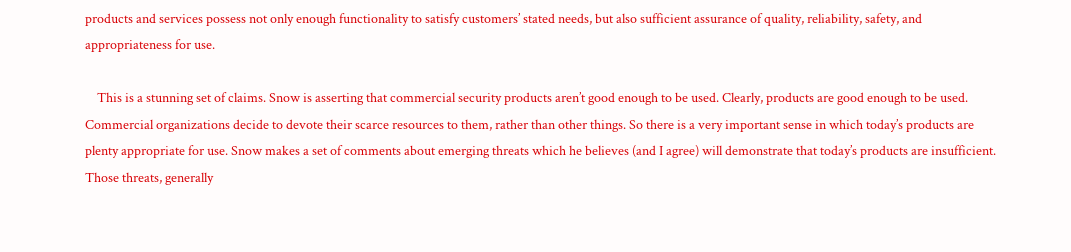products and services possess not only enough functionality to satisfy customers’ stated needs, but also sufficient assurance of quality, reliability, safety, and appropriateness for use.

    This is a stunning set of claims. Snow is asserting that commercial security products aren’t good enough to be used. Clearly, products are good enough to be used. Commercial organizations decide to devote their scarce resources to them, rather than other things. So there is a very important sense in which today’s products are plenty appropriate for use. Snow makes a set of comments about emerging threats which he believes (and I agree) will demonstrate that today’s products are insufficient. Those threats, generally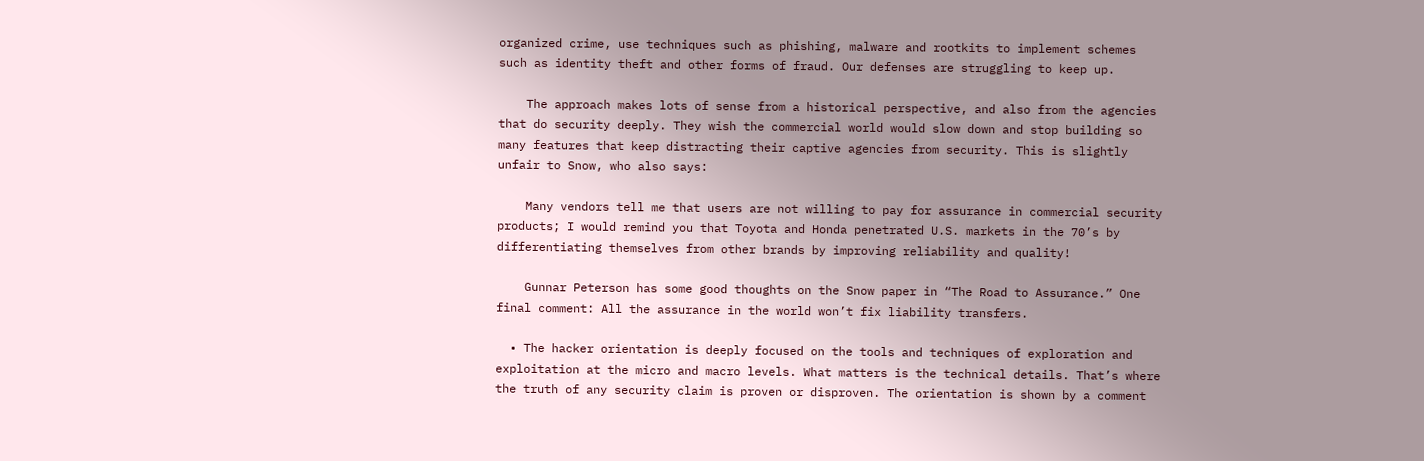organized crime, use techniques such as phishing, malware and rootkits to implement schemes such as identity theft and other forms of fraud. Our defenses are struggling to keep up.

    The approach makes lots of sense from a historical perspective, and also from the agencies that do security deeply. They wish the commercial world would slow down and stop building so many features that keep distracting their captive agencies from security. This is slightly unfair to Snow, who also says:

    Many vendors tell me that users are not willing to pay for assurance in commercial security products; I would remind you that Toyota and Honda penetrated U.S. markets in the 70’s by differentiating themselves from other brands by improving reliability and quality!

    Gunnar Peterson has some good thoughts on the Snow paper in “The Road to Assurance.” One final comment: All the assurance in the world won’t fix liability transfers.

  • The hacker orientation is deeply focused on the tools and techniques of exploration and exploitation at the micro and macro levels. What matters is the technical details. That’s where the truth of any security claim is proven or disproven. The orientation is shown by a comment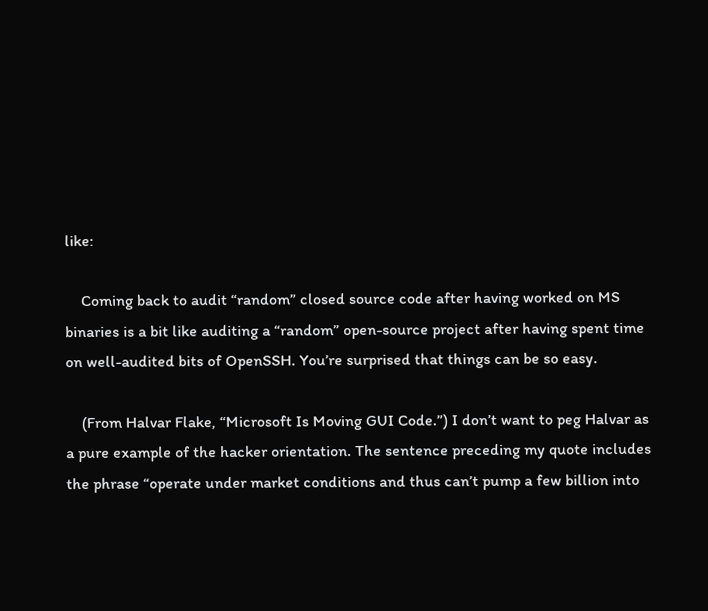like:

    Coming back to audit “random” closed source code after having worked on MS binaries is a bit like auditing a “random” open-source project after having spent time on well-audited bits of OpenSSH. You’re surprised that things can be so easy.

    (From Halvar Flake, “Microsoft Is Moving GUI Code.”) I don’t want to peg Halvar as a pure example of the hacker orientation. The sentence preceding my quote includes the phrase “operate under market conditions and thus can’t pump a few billion into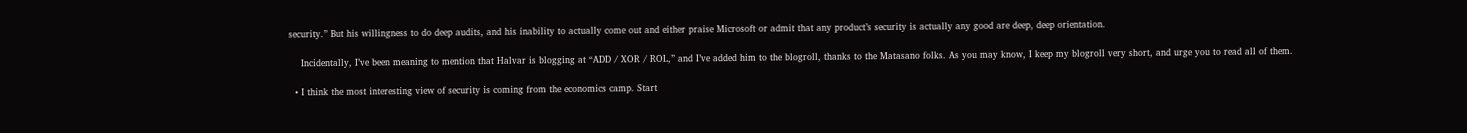security.” But his willingness to do deep audits, and his inability to actually come out and either praise Microsoft or admit that any product’s security is actually any good are deep, deep orientation.

    Incidentally, I’ve been meaning to mention that Halvar is blogging at “ADD / XOR / ROL,” and I’ve added him to the blogroll, thanks to the Matasano folks. As you may know, I keep my blogroll very short, and urge you to read all of them.

  • I think the most interesting view of security is coming from the economics camp. Start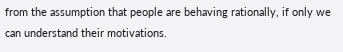from the assumption that people are behaving rationally, if only we can understand their motivations.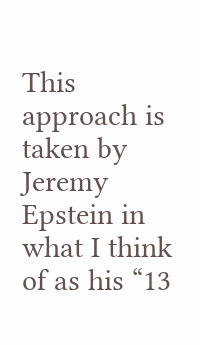This approach is taken by Jeremy Epstein in what I think of as his “13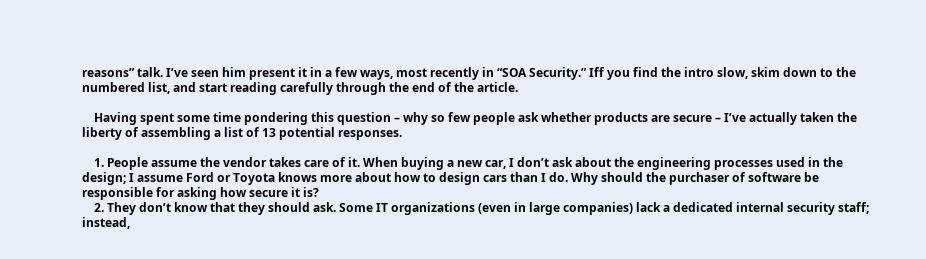reasons” talk. I’ve seen him present it in a few ways, most recently in “SOA Security.” Iff you find the intro slow, skim down to the numbered list, and start reading carefully through the end of the article.

    Having spent some time pondering this question – why so few people ask whether products are secure – I’ve actually taken the liberty of assembling a list of 13 potential responses.

    1. People assume the vendor takes care of it. When buying a new car, I don’t ask about the engineering processes used in the design; I assume Ford or Toyota knows more about how to design cars than I do. Why should the purchaser of software be responsible for asking how secure it is?
    2. They don’t know that they should ask. Some IT organizations (even in large companies) lack a dedicated internal security staff; instead,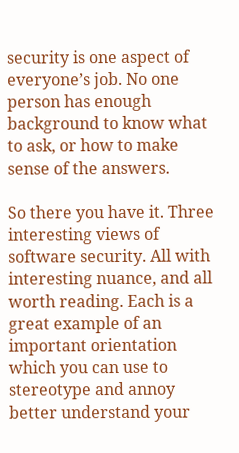security is one aspect of everyone’s job. No one person has enough background to know what to ask, or how to make sense of the answers.

So there you have it. Three interesting views of software security. All with interesting nuance, and all worth reading. Each is a great example of an important orientation which you can use to stereotype and annoy better understand your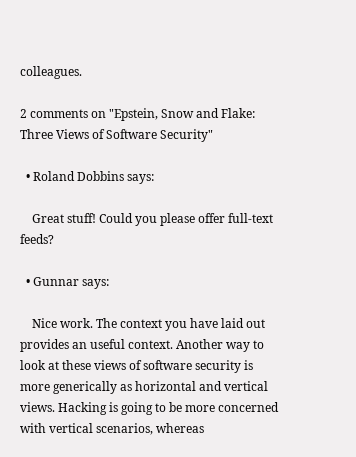colleagues.

2 comments on "Epstein, Snow and Flake: Three Views of Software Security"

  • Roland Dobbins says:

    Great stuff! Could you please offer full-text feeds?

  • Gunnar says:

    Nice work. The context you have laid out provides an useful context. Another way to look at these views of software security is more generically as horizontal and vertical views. Hacking is going to be more concerned with vertical scenarios, whereas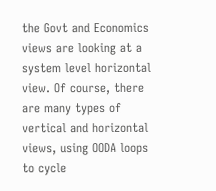the Govt and Economics views are looking at a system level horizontal view. Of course, there are many types of vertical and horizontal views, using OODA loops to cycle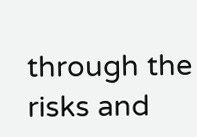through the risks and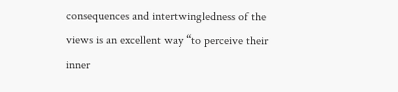consequences and intertwingledness of the views is an excellent way “to perceive their inner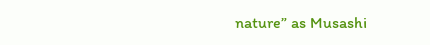nature” as Musashi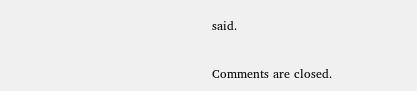said.

Comments are closed.